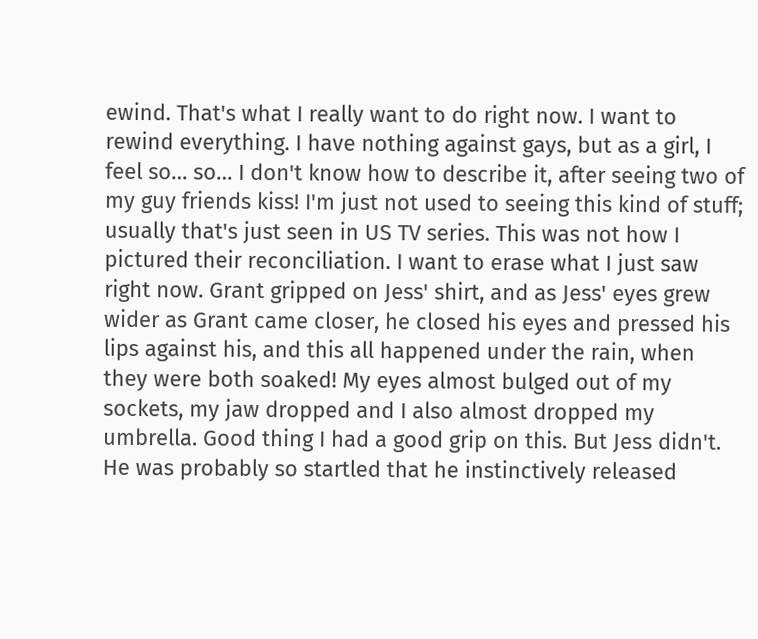ewind. That's what I really want to do right now. I want to rewind everything. I have nothing against gays, but as a girl, I feel so… so… I don't know how to describe it, after seeing two of my guy friends kiss! I'm just not used to seeing this kind of stuff; usually that's just seen in US TV series. This was not how I pictured their reconciliation. I want to erase what I just saw right now. Grant gripped on Jess' shirt, and as Jess' eyes grew wider as Grant came closer, he closed his eyes and pressed his lips against his, and this all happened under the rain, when they were both soaked! My eyes almost bulged out of my sockets, my jaw dropped and I also almost dropped my umbrella. Good thing I had a good grip on this. But Jess didn't. He was probably so startled that he instinctively released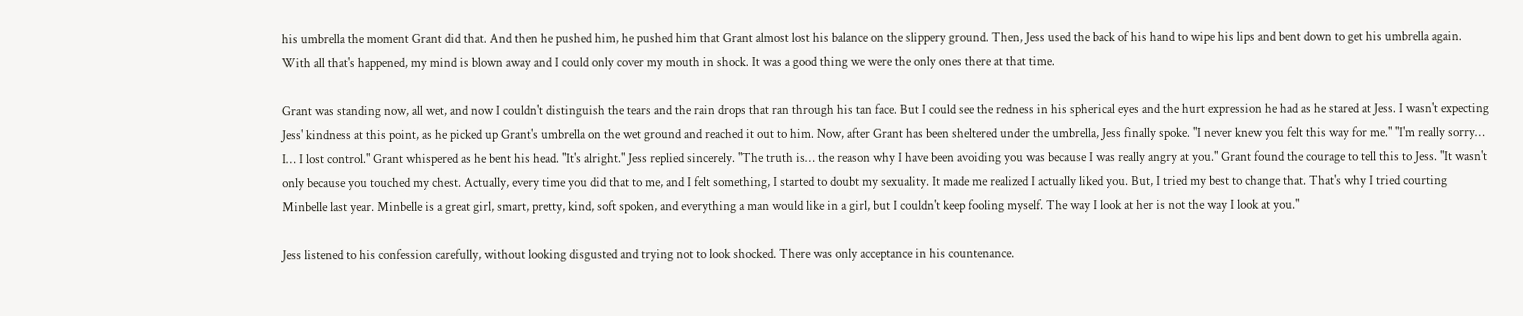his umbrella the moment Grant did that. And then he pushed him, he pushed him that Grant almost lost his balance on the slippery ground. Then, Jess used the back of his hand to wipe his lips and bent down to get his umbrella again. With all that's happened, my mind is blown away and I could only cover my mouth in shock. It was a good thing we were the only ones there at that time.

Grant was standing now, all wet, and now I couldn't distinguish the tears and the rain drops that ran through his tan face. But I could see the redness in his spherical eyes and the hurt expression he had as he stared at Jess. I wasn't expecting Jess' kindness at this point, as he picked up Grant's umbrella on the wet ground and reached it out to him. Now, after Grant has been sheltered under the umbrella, Jess finally spoke. "I never knew you felt this way for me." "I'm really sorry… I… I lost control." Grant whispered as he bent his head. "It's alright." Jess replied sincerely. "The truth is… the reason why I have been avoiding you was because I was really angry at you." Grant found the courage to tell this to Jess. "It wasn't only because you touched my chest. Actually, every time you did that to me, and I felt something, I started to doubt my sexuality. It made me realized I actually liked you. But, I tried my best to change that. That's why I tried courting Minbelle last year. Minbelle is a great girl, smart, pretty, kind, soft spoken, and everything a man would like in a girl, but I couldn't keep fooling myself. The way I look at her is not the way I look at you."

Jess listened to his confession carefully, without looking disgusted and trying not to look shocked. There was only acceptance in his countenance.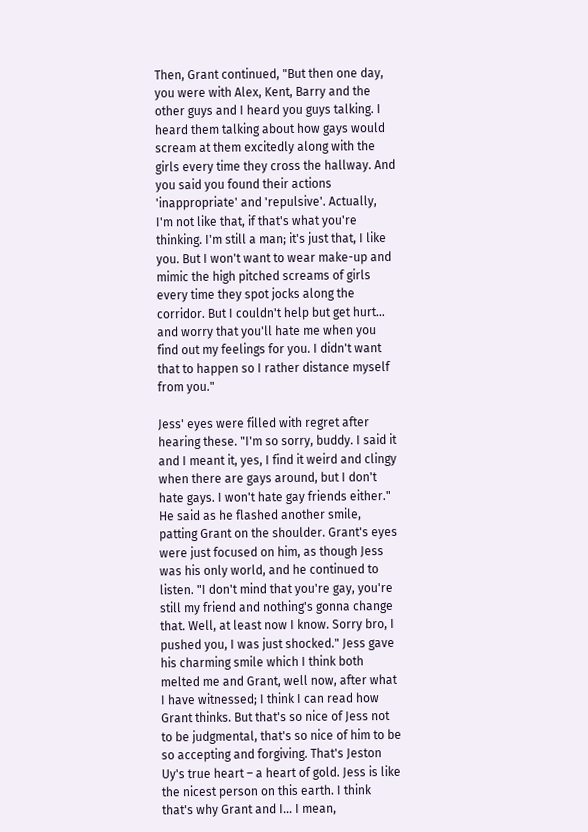Then, Grant continued, "But then one day, you were with Alex, Kent, Barry and the other guys and I heard you guys talking. I heard them talking about how gays would scream at them excitedly along with the girls every time they cross the hallway. And you said you found their actions 'inappropriate' and 'repulsive'. Actually, I'm not like that, if that's what you're thinking. I'm still a man; it's just that, I like you. But I won't want to wear make-up and mimic the high pitched screams of girls every time they spot jocks along the corridor. But I couldn't help but get hurt… and worry that you'll hate me when you find out my feelings for you. I didn't want that to happen so I rather distance myself from you."

Jess' eyes were filled with regret after hearing these. "I'm so sorry, buddy. I said it and I meant it, yes, I find it weird and clingy when there are gays around, but I don't hate gays. I won't hate gay friends either." He said as he flashed another smile, patting Grant on the shoulder. Grant's eyes were just focused on him, as though Jess was his only world, and he continued to listen. "I don't mind that you're gay, you're still my friend and nothing's gonna change that. Well, at least now I know. Sorry bro, I pushed you, I was just shocked." Jess gave his charming smile which I think both melted me and Grant, well now, after what I have witnessed; I think I can read how Grant thinks. But that's so nice of Jess not to be judgmental, that's so nice of him to be so accepting and forgiving. That's Jeston Uy's true heart – a heart of gold. Jess is like the nicest person on this earth. I think that's why Grant and I… I mean,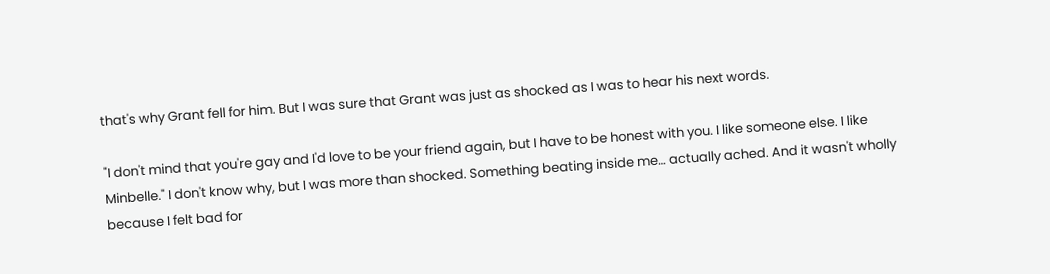that's why Grant fell for him. But I was sure that Grant was just as shocked as I was to hear his next words.

"I don't mind that you're gay and I'd love to be your friend again, but I have to be honest with you. I like someone else. I like Minbelle." I don't know why, but I was more than shocked. Something beating inside me… actually ached. And it wasn't wholly because I felt bad for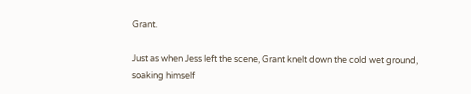Grant.

Just as when Jess left the scene, Grant knelt down the cold wet ground, soaking himself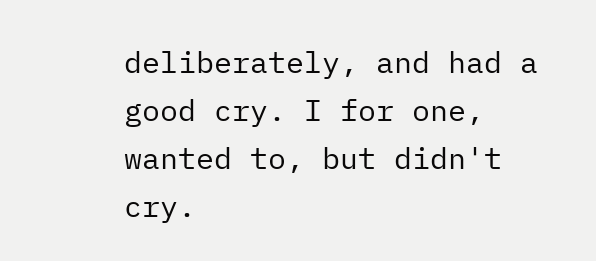deliberately, and had a good cry. I for one, wanted to, but didn't cry.